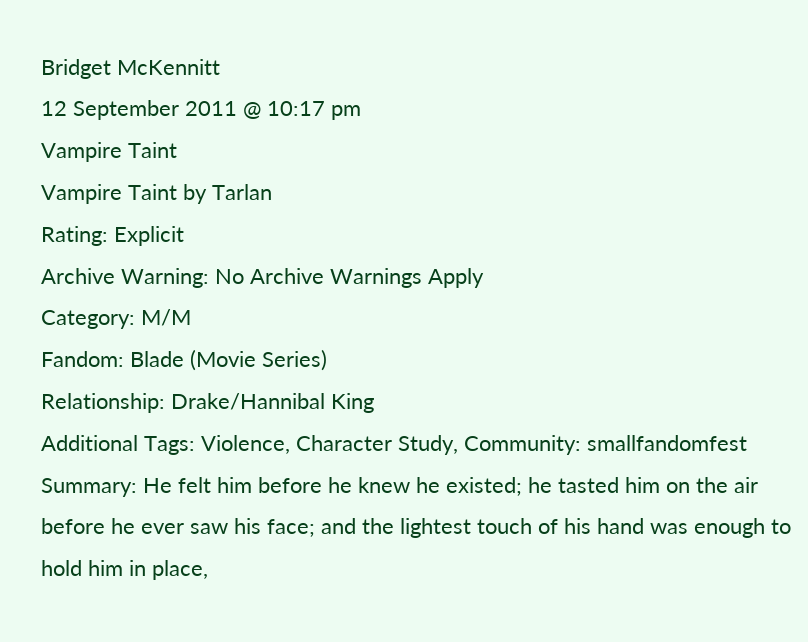Bridget McKennitt
12 September 2011 @ 10:17 pm
Vampire Taint
Vampire Taint by Tarlan
Rating: Explicit
Archive Warning: No Archive Warnings Apply
Category: M/M
Fandom: Blade (Movie Series)
Relationship: Drake/Hannibal King
Additional Tags: Violence, Character Study, Community: smallfandomfest
Summary: He felt him before he knew he existed; he tasted him on the air before he ever saw his face; and the lightest touch of his hand was enough to hold him in place,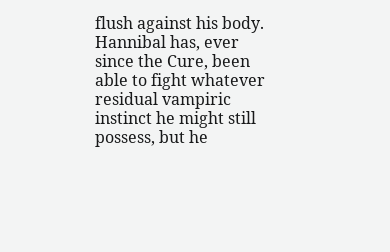flush against his body. Hannibal has, ever since the Cure, been able to fight whatever residual vampiric instinct he might still possess, but he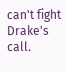can't fight Drake's call.